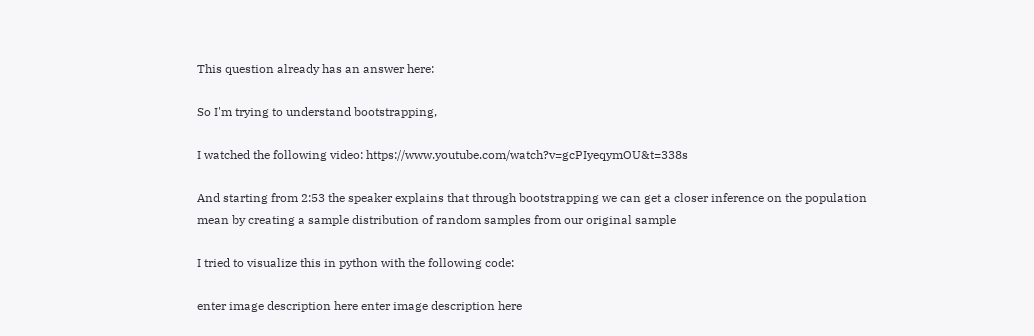This question already has an answer here:

So I'm trying to understand bootstrapping,

I watched the following video: https://www.youtube.com/watch?v=gcPIyeqymOU&t=338s

And starting from 2:53 the speaker explains that through bootstrapping we can get a closer inference on the population mean by creating a sample distribution of random samples from our original sample

I tried to visualize this in python with the following code:

enter image description here enter image description here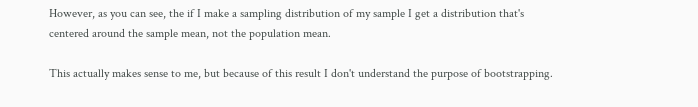However, as you can see, the if I make a sampling distribution of my sample I get a distribution that's centered around the sample mean, not the population mean.

This actually makes sense to me, but because of this result I don't understand the purpose of bootstrapping.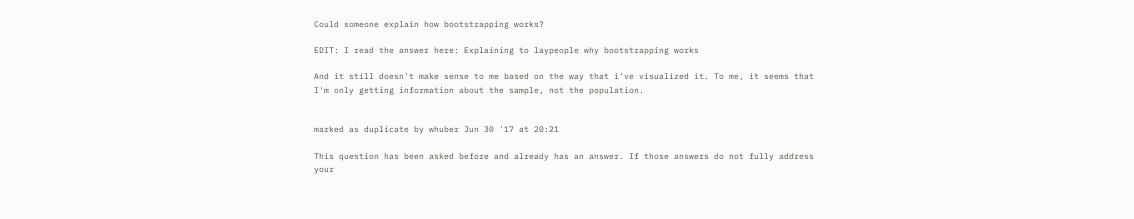Could someone explain how bootstrapping works?

EDIT: I read the answer here: Explaining to laypeople why bootstrapping works

And it still doesn't make sense to me based on the way that i've visualized it. To me, it seems that I'm only getting information about the sample, not the population.


marked as duplicate by whuber Jun 30 '17 at 20:21

This question has been asked before and already has an answer. If those answers do not fully address your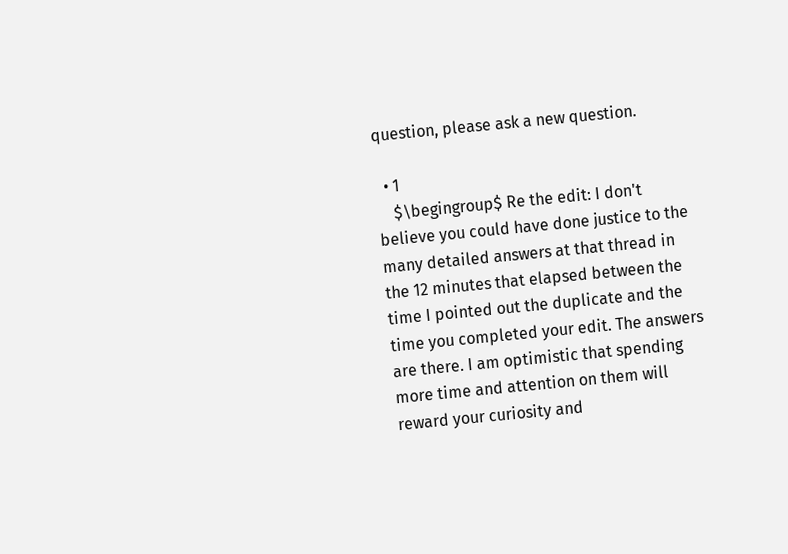question, please ask a new question.

  • 1
    $\begingroup$ Re the edit: I don't believe you could have done justice to the many detailed answers at that thread in the 12 minutes that elapsed between the time I pointed out the duplicate and the time you completed your edit. The answers are there. I am optimistic that spending more time and attention on them will reward your curiosity and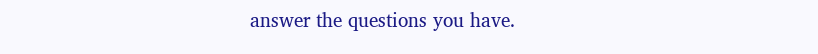answer the questions you have.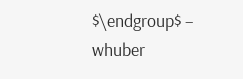$\endgroup$ – whuber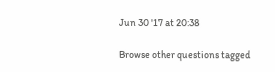Jun 30 '17 at 20:38

Browse other questions tagged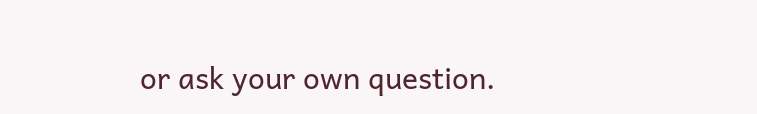or ask your own question.